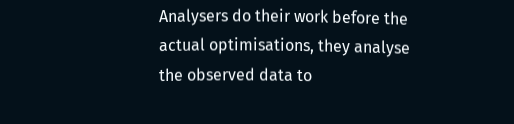Analysers do their work before the actual optimisations, they analyse the observed data to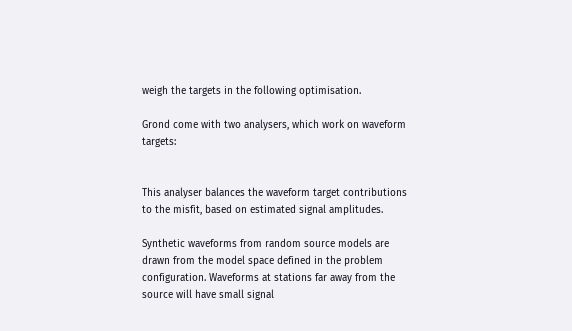weigh the targets in the following optimisation.

Grond come with two analysers, which work on waveform targets:


This analyser balances the waveform target contributions to the misfit, based on estimated signal amplitudes.

Synthetic waveforms from random source models are drawn from the model space defined in the problem configuration. Waveforms at stations far away from the source will have small signal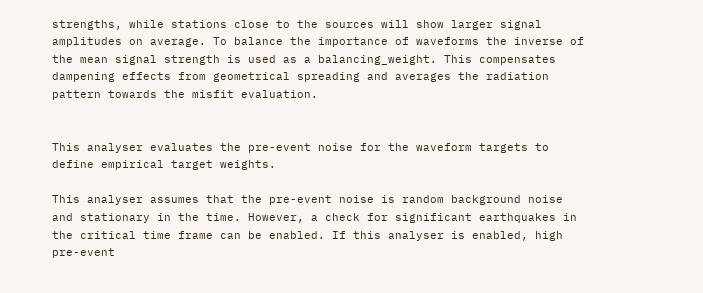strengths, while stations close to the sources will show larger signal amplitudes on average. To balance the importance of waveforms the inverse of the mean signal strength is used as a balancing_weight. This compensates dampening effects from geometrical spreading and averages the radiation pattern towards the misfit evaluation.


This analyser evaluates the pre-event noise for the waveform targets to define empirical target weights.

This analyser assumes that the pre-event noise is random background noise and stationary in the time. However, a check for significant earthquakes in the critical time frame can be enabled. If this analyser is enabled, high pre-event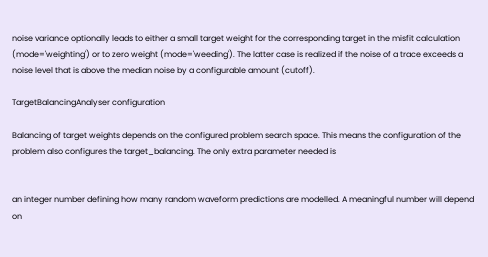noise variance optionally leads to either a small target weight for the corresponding target in the misfit calculation (mode='weighting') or to zero weight (mode='weeding'). The latter case is realized if the noise of a trace exceeds a noise level that is above the median noise by a configurable amount (cutoff).

TargetBalancingAnalyser configuration

Balancing of target weights depends on the configured problem search space. This means the configuration of the problem also configures the target_balancing. The only extra parameter needed is


an integer number defining how many random waveform predictions are modelled. A meaningful number will depend on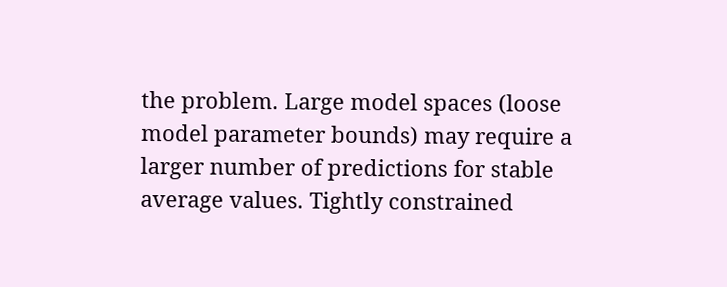the problem. Large model spaces (loose model parameter bounds) may require a larger number of predictions for stable average values. Tightly constrained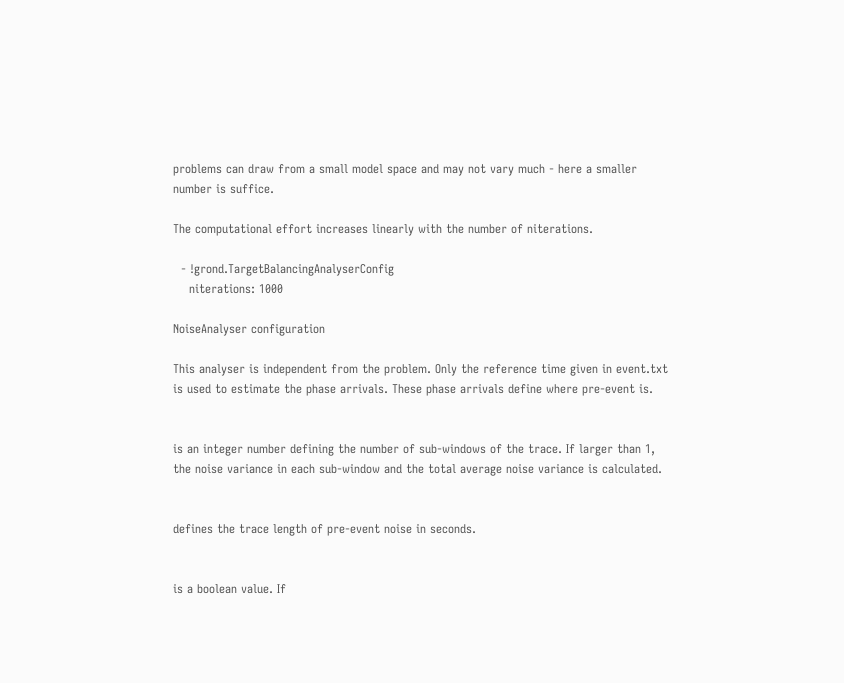problems can draw from a small model space and may not vary much - here a smaller number is suffice.

The computational effort increases linearly with the number of niterations.

  - !grond.TargetBalancingAnalyserConfig
    niterations: 1000

NoiseAnalyser configuration

This analyser is independent from the problem. Only the reference time given in event.txt is used to estimate the phase arrivals. These phase arrivals define where pre-event is.


is an integer number defining the number of sub-windows of the trace. If larger than 1, the noise variance in each sub-window and the total average noise variance is calculated.


defines the trace length of pre-event noise in seconds.


is a boolean value. If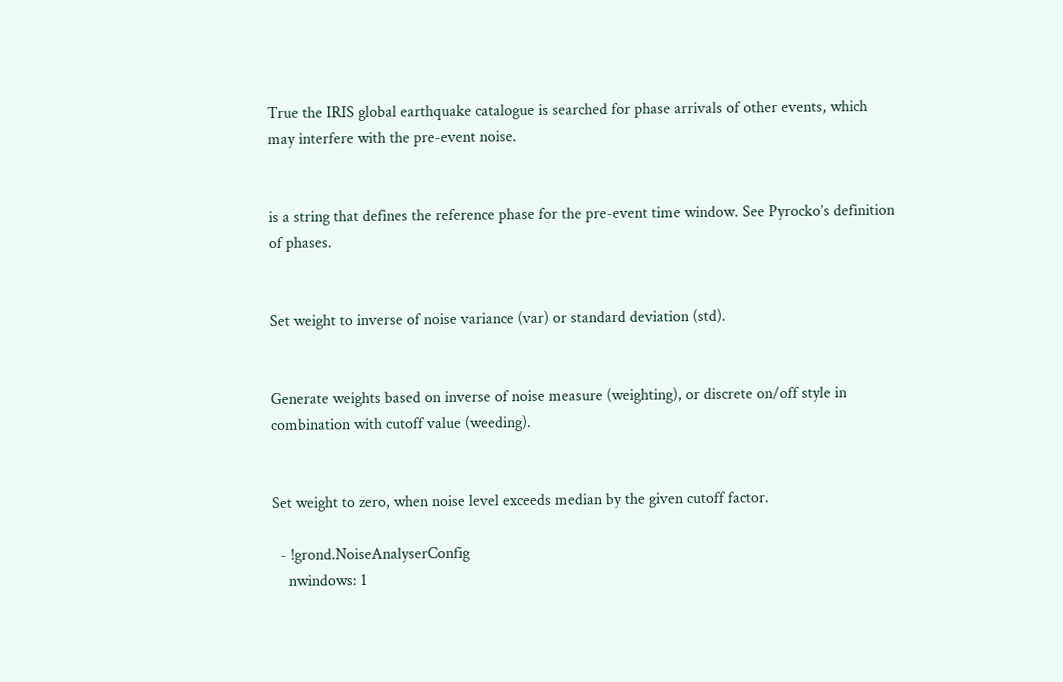True the IRIS global earthquake catalogue is searched for phase arrivals of other events, which may interfere with the pre-event noise.


is a string that defines the reference phase for the pre-event time window. See Pyrocko’s definition of phases.


Set weight to inverse of noise variance (var) or standard deviation (std).


Generate weights based on inverse of noise measure (weighting), or discrete on/off style in combination with cutoff value (weeding).


Set weight to zero, when noise level exceeds median by the given cutoff factor.

  - !grond.NoiseAnalyserConfig
    nwindows: 1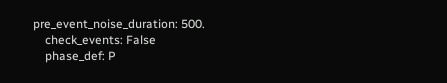pre_event_noise_duration: 500.
    check_events: False
    phase_def: P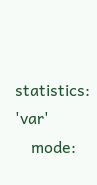statistics: 'var'
    mode: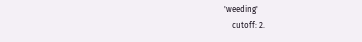'weeding'
    cutoff: 2.